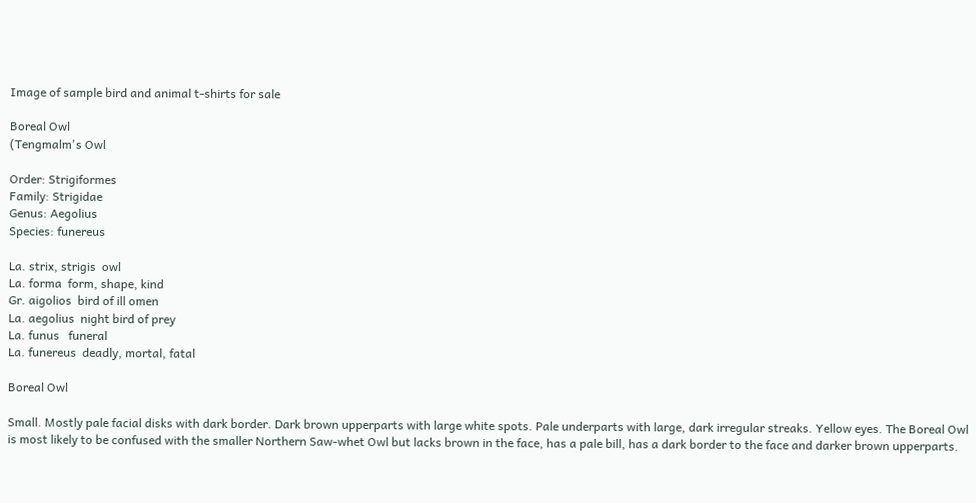Image of sample bird and animal t-shirts for sale

Boreal Owl
(Tengmalm's Owl

Order: Strigiformes
Family: Strigidae
Genus: Aegolius
Species: funereus

La. strix, strigis  owl
La. forma  form, shape, kind
Gr. aigolios  bird of ill omen
La. aegolius  night bird of prey
La. funus   funeral
La. funereus  deadly, mortal, fatal

Boreal Owl

Small. Mostly pale facial disks with dark border. Dark brown upperparts with large white spots. Pale underparts with large, dark irregular streaks. Yellow eyes. The Boreal Owl is most likely to be confused with the smaller Northern Saw-whet Owl but lacks brown in the face, has a pale bill, has a dark border to the face and darker brown upperparts.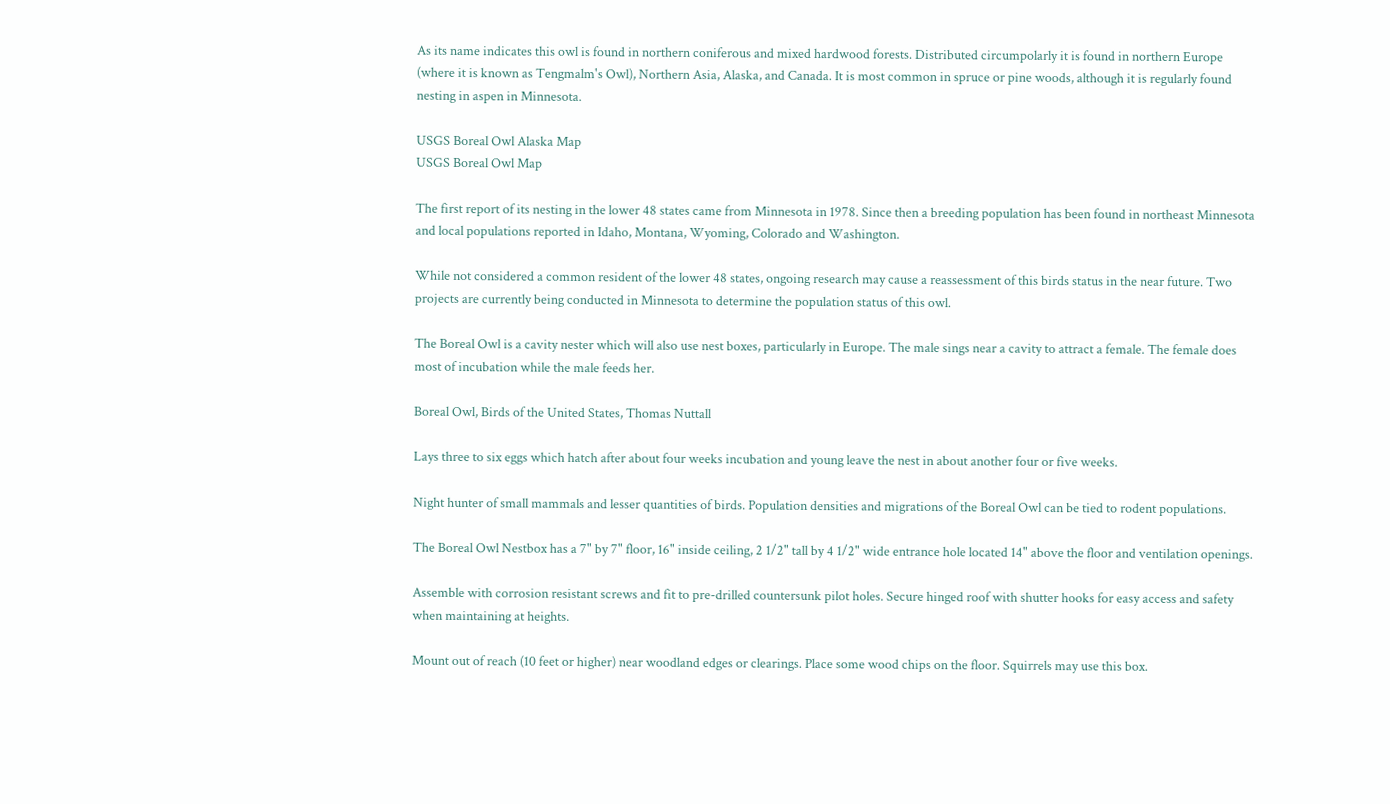As its name indicates this owl is found in northern coniferous and mixed hardwood forests. Distributed circumpolarly it is found in northern Europe (where it is known as Tengmalm's Owl), Northern Asia, Alaska, and Canada. It is most common in spruce or pine woods, although it is regularly found nesting in aspen in Minnesota.

USGS Boreal Owl Alaska Map
USGS Boreal Owl Map

The first report of its nesting in the lower 48 states came from Minnesota in 1978. Since then a breeding population has been found in northeast Minnesota and local populations reported in Idaho, Montana, Wyoming, Colorado and Washington.

While not considered a common resident of the lower 48 states, ongoing research may cause a reassessment of this birds status in the near future. Two projects are currently being conducted in Minnesota to determine the population status of this owl.

The Boreal Owl is a cavity nester which will also use nest boxes, particularly in Europe. The male sings near a cavity to attract a female. The female does most of incubation while the male feeds her.

Boreal Owl, Birds of the United States, Thomas Nuttall

Lays three to six eggs which hatch after about four weeks incubation and young leave the nest in about another four or five weeks.

Night hunter of small mammals and lesser quantities of birds. Population densities and migrations of the Boreal Owl can be tied to rodent populations.

The Boreal Owl Nestbox has a 7" by 7" floor, 16" inside ceiling, 2 1/2" tall by 4 1/2" wide entrance hole located 14" above the floor and ventilation openings.

Assemble with corrosion resistant screws and fit to pre-drilled countersunk pilot holes. Secure hinged roof with shutter hooks for easy access and safety when maintaining at heights.

Mount out of reach (10 feet or higher) near woodland edges or clearings. Place some wood chips on the floor. Squirrels may use this box.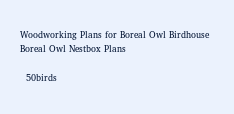Woodworking Plans for Boreal Owl Birdhouse
Boreal Owl Nestbox Plans

  50birds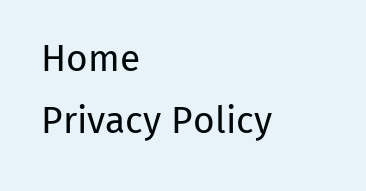Home                                       Privacy Policy